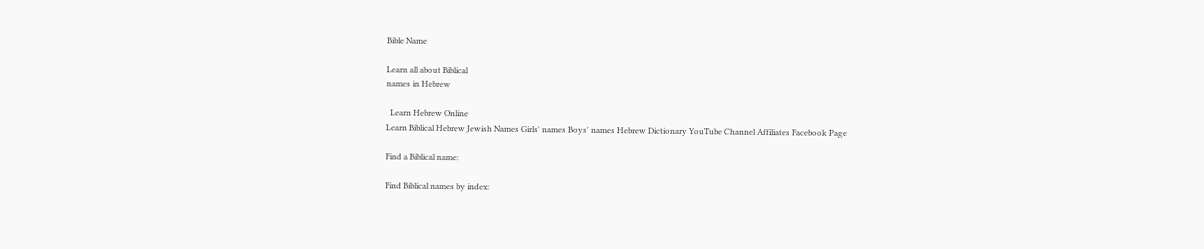Bible Name

Learn all about Biblical
names in Hebrew

  Learn Hebrew Online
Learn Biblical Hebrew Jewish Names Girls' names Boys' names Hebrew Dictionary YouTube Channel Affiliates Facebook Page

Find a Biblical name:

Find Biblical names by index: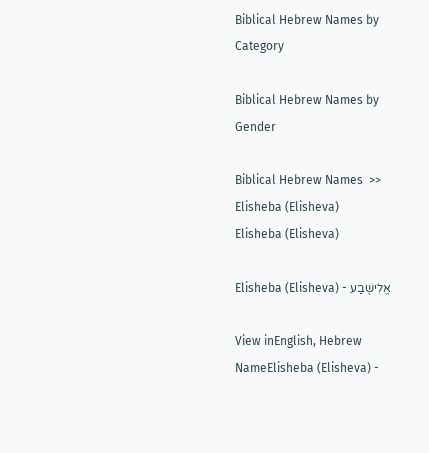Biblical Hebrew Names by Category

Biblical Hebrew Names by Gender

Biblical Hebrew Names  >> Elisheba (Elisheva)
Elisheba (Elisheva)

Elisheba (Elisheva) - אֱלִישֶׁבַע

View inEnglish, Hebrew
NameElisheba (Elisheva) -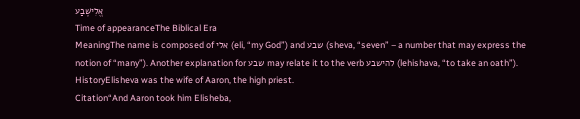אֱלִישֶׁבַע
Time of appearanceThe Biblical Era
MeaningThe name is composed of אלי (eli, “my God”) and שבע (sheva, “seven” – a number that may express the notion of “many”). Another explanation for שבע may relate it to the verb להישבע (lehishava, “to take an oath”).
HistoryElisheva was the wife of Aaron, the high priest.
Citation“And Aaron took him Elisheba,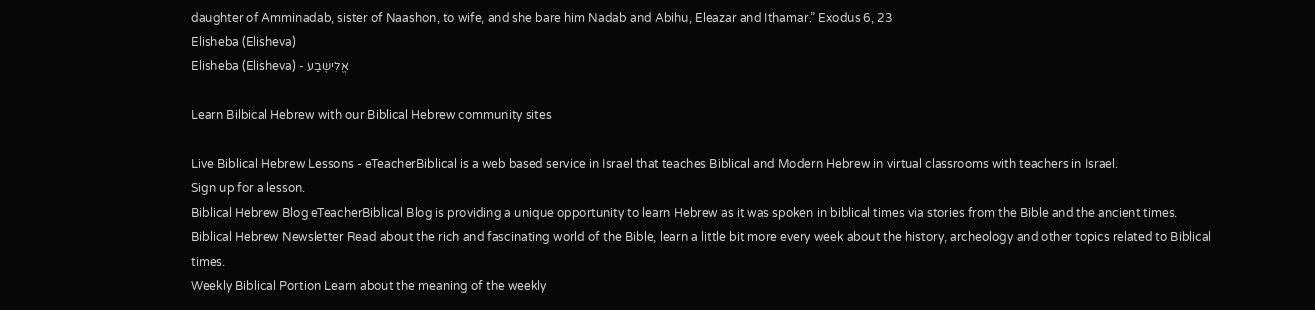daughter of Amminadab, sister of Naashon, to wife, and she bare him Nadab and Abihu, Eleazar and Ithamar.” Exodus 6, 23
Elisheba (Elisheva)
Elisheba (Elisheva) - אֱלִישֶׁבַע

Learn Bilbical Hebrew with our Biblical Hebrew community sites

Live Biblical Hebrew Lessons - eTeacherBiblical is a web based service in Israel that teaches Biblical and Modern Hebrew in virtual classrooms with teachers in Israel.
Sign up for a lesson.
Biblical Hebrew Blog eTeacherBiblical Blog is providing a unique opportunity to learn Hebrew as it was spoken in biblical times via stories from the Bible and the ancient times.
Biblical Hebrew Newsletter Read about the rich and fascinating world of the Bible, learn a little bit more every week about the history, archeology and other topics related to Biblical times.
Weekly Biblical Portion Learn about the meaning of the weekly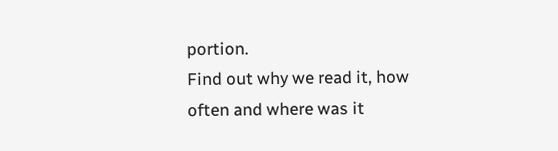portion.
Find out why we read it, how often and where was it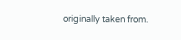originally taken from.